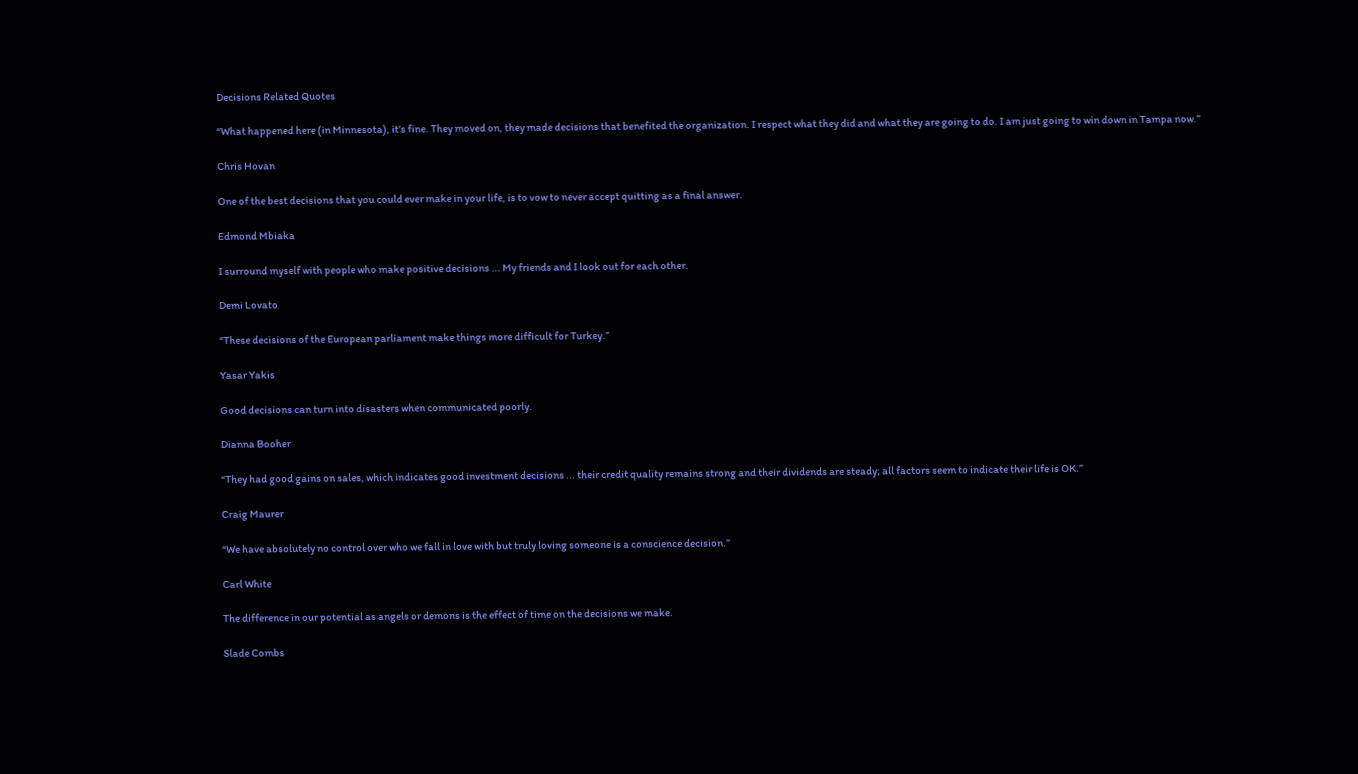Decisions Related Quotes

“What happened here (in Minnesota), it's fine. They moved on, they made decisions that benefited the organization. I respect what they did and what they are going to do. I am just going to win down in Tampa now.”

Chris Hovan

One of the best decisions that you could ever make in your life, is to vow to never accept quitting as a final answer.

Edmond Mbiaka

I surround myself with people who make positive decisions ... My friends and I look out for each other.

Demi Lovato

“These decisions of the European parliament make things more difficult for Turkey.”

Yasar Yakis

Good decisions can turn into disasters when communicated poorly.

Dianna Booher

“They had good gains on sales, which indicates good investment decisions ... their credit quality remains strong and their dividends are steady; all factors seem to indicate their life is OK.”

Craig Maurer

“We have absolutely no control over who we fall in love with but truly loving someone is a conscience decision.”

Carl White

The difference in our potential as angels or demons is the effect of time on the decisions we make.

Slade Combs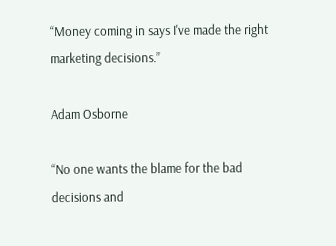“Money coming in says I've made the right marketing decisions.”

Adam Osborne

“No one wants the blame for the bad decisions and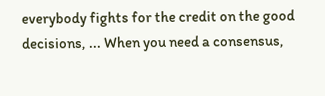everybody fights for the credit on the good decisions, ... When you need a consensus,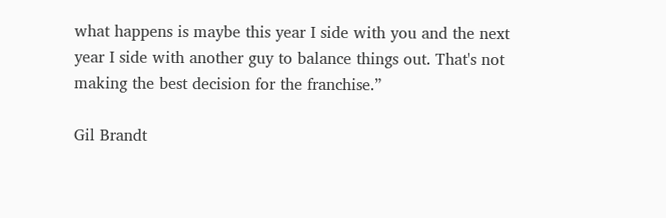what happens is maybe this year I side with you and the next year I side with another guy to balance things out. That's not making the best decision for the franchise.”

Gil Brandt